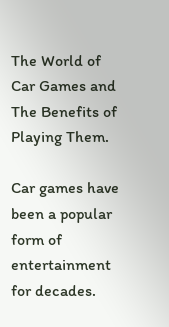The World of Car Games and The Benefits of Playing Them.

Car games have been a popular form of entertainment for decades.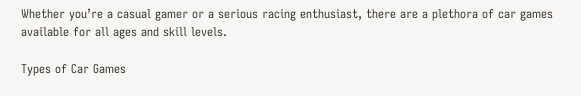Whether you’re a casual gamer or a serious racing enthusiast, there are a plethora of car games available for all ages and skill levels.

Types of Car Games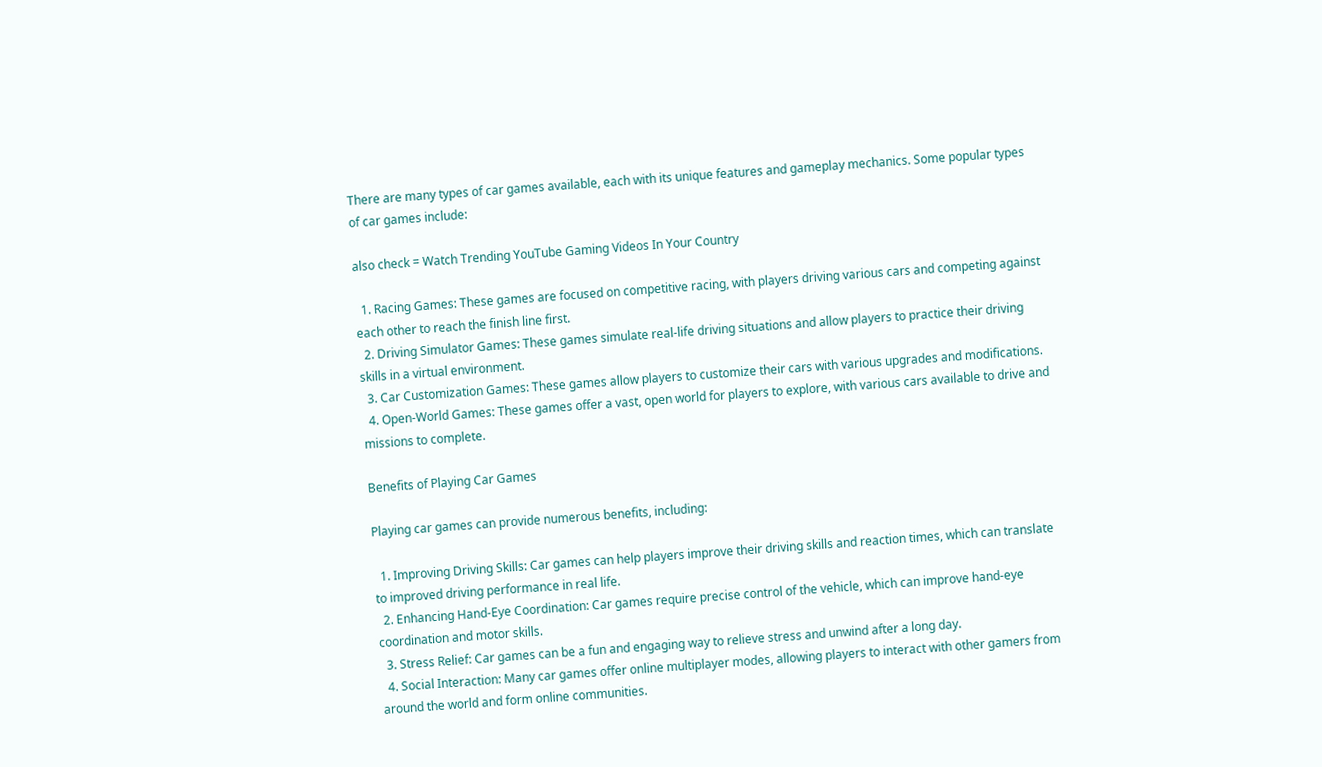There are many types of car games available, each with its unique features and gameplay mechanics. Some popular types of car games include:

also check = Watch Trending YouTube Gaming Videos In Your Country

  1. Racing Games: These games are focused on competitive racing, with players driving various cars and competing against each other to reach the finish line first.
  2. Driving Simulator Games: These games simulate real-life driving situations and allow players to practice their driving skills in a virtual environment.
  3. Car Customization Games: These games allow players to customize their cars with various upgrades and modifications.
  4. Open-World Games: These games offer a vast, open world for players to explore, with various cars available to drive and missions to complete.

Benefits of Playing Car Games

Playing car games can provide numerous benefits, including:

  1. Improving Driving Skills: Car games can help players improve their driving skills and reaction times, which can translate to improved driving performance in real life.
  2. Enhancing Hand-Eye Coordination: Car games require precise control of the vehicle, which can improve hand-eye coordination and motor skills.
  3. Stress Relief: Car games can be a fun and engaging way to relieve stress and unwind after a long day.
  4. Social Interaction: Many car games offer online multiplayer modes, allowing players to interact with other gamers from around the world and form online communities.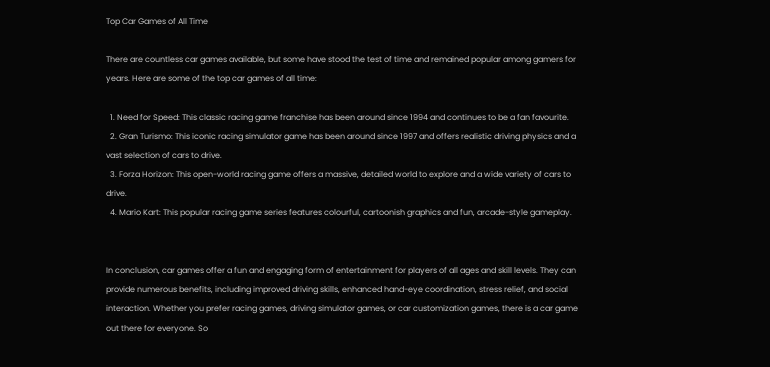Top Car Games of All Time

There are countless car games available, but some have stood the test of time and remained popular among gamers for years. Here are some of the top car games of all time:

  1. Need for Speed: This classic racing game franchise has been around since 1994 and continues to be a fan favourite.
  2. Gran Turismo: This iconic racing simulator game has been around since 1997 and offers realistic driving physics and a vast selection of cars to drive.
  3. Forza Horizon: This open-world racing game offers a massive, detailed world to explore and a wide variety of cars to drive.
  4. Mario Kart: This popular racing game series features colourful, cartoonish graphics and fun, arcade-style gameplay.


In conclusion, car games offer a fun and engaging form of entertainment for players of all ages and skill levels. They can provide numerous benefits, including improved driving skills, enhanced hand-eye coordination, stress relief, and social interaction. Whether you prefer racing games, driving simulator games, or car customization games, there is a car game out there for everyone. So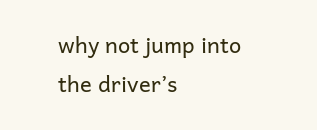why not jump into the driver’s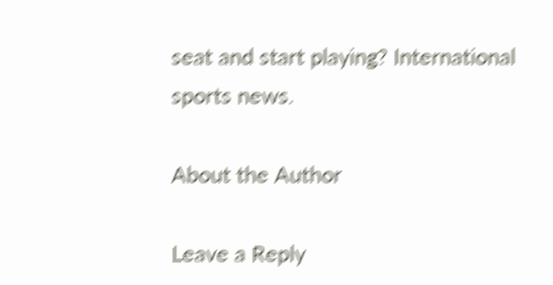seat and start playing? International sports news.

About the Author

Leave a Reply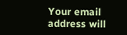Your email address will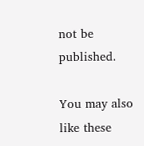not be published.

You may also like these